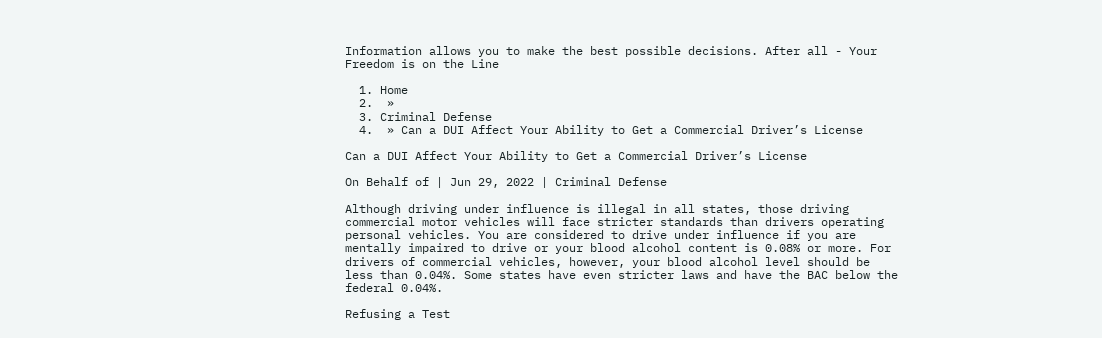Information allows you to make the best possible decisions. After all - Your Freedom is on the Line

  1. Home
  2.  »
  3. Criminal Defense
  4.  » Can a DUI Affect Your Ability to Get a Commercial Driver’s License

Can a DUI Affect Your Ability to Get a Commercial Driver’s License

On Behalf of | Jun 29, 2022 | Criminal Defense

Although driving under influence is illegal in all states, those driving commercial motor vehicles will face stricter standards than drivers operating personal vehicles. You are considered to drive under influence if you are mentally impaired to drive or your blood alcohol content is 0.08% or more. For drivers of commercial vehicles, however, your blood alcohol level should be less than 0.04%. Some states have even stricter laws and have the BAC below the federal 0.04%.

Refusing a Test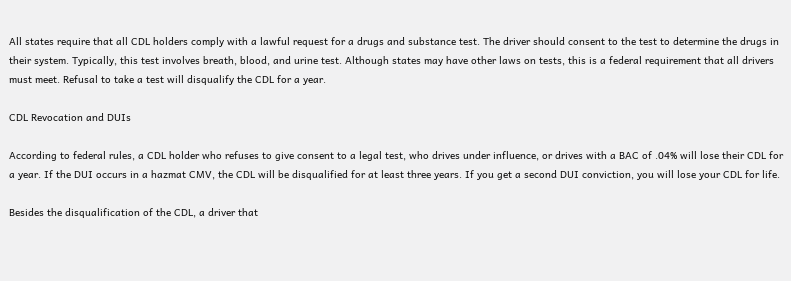All states require that all CDL holders comply with a lawful request for a drugs and substance test. The driver should consent to the test to determine the drugs in their system. Typically, this test involves breath, blood, and urine test. Although states may have other laws on tests, this is a federal requirement that all drivers must meet. Refusal to take a test will disqualify the CDL for a year.

CDL Revocation and DUIs

According to federal rules, a CDL holder who refuses to give consent to a legal test, who drives under influence, or drives with a BAC of .04% will lose their CDL for a year. If the DUI occurs in a hazmat CMV, the CDL will be disqualified for at least three years. If you get a second DUI conviction, you will lose your CDL for life.

Besides the disqualification of the CDL, a driver that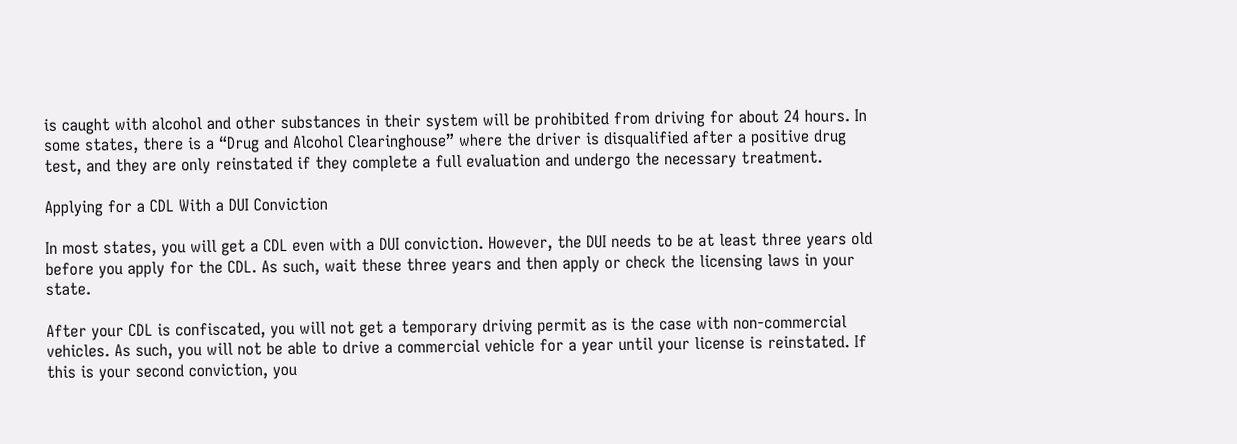is caught with alcohol and other substances in their system will be prohibited from driving for about 24 hours. In some states, there is a “Drug and Alcohol Clearinghouse” where the driver is disqualified after a positive drug test, and they are only reinstated if they complete a full evaluation and undergo the necessary treatment.

Applying for a CDL With a DUI Conviction

In most states, you will get a CDL even with a DUI conviction. However, the DUI needs to be at least three years old before you apply for the CDL. As such, wait these three years and then apply or check the licensing laws in your state.

After your CDL is confiscated, you will not get a temporary driving permit as is the case with non-commercial vehicles. As such, you will not be able to drive a commercial vehicle for a year until your license is reinstated. If this is your second conviction, you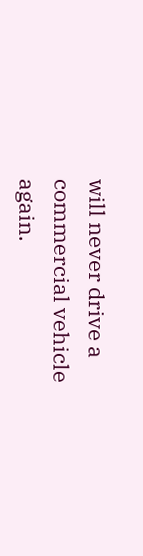will never drive a commercial vehicle again.